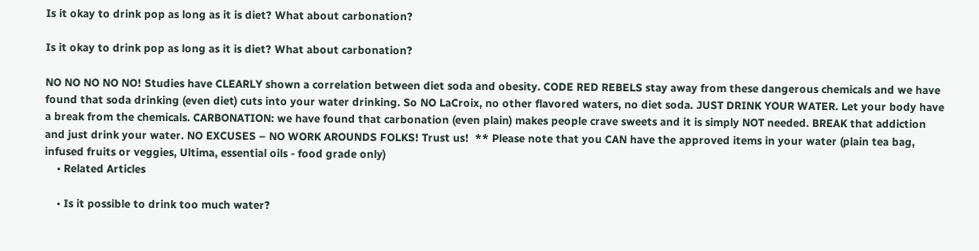Is it okay to drink pop as long as it is diet? What about carbonation?

Is it okay to drink pop as long as it is diet? What about carbonation?

NO NO NO NO NO! Studies have CLEARLY shown a correlation between diet soda and obesity. CODE RED REBELS stay away from these dangerous chemicals and we have found that soda drinking (even diet) cuts into your water drinking. So NO LaCroix, no other flavored waters, no diet soda. JUST DRINK YOUR WATER. Let your body have a break from the chemicals. CARBONATION: we have found that carbonation (even plain) makes people crave sweets and it is simply NOT needed. BREAK that addiction and just drink your water. NO EXCUSES – NO WORK AROUNDS FOLKS! Trust us!  ** Please note that you CAN have the approved items in your water (plain tea bag, infused fruits or veggies, Ultima, essential oils - food grade only)
    • Related Articles

    • Is it possible to drink too much water?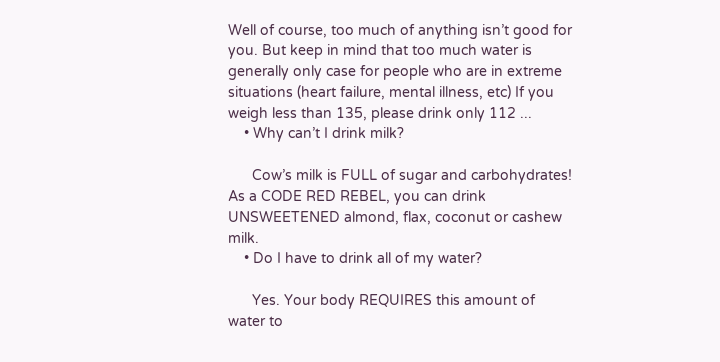Well of course, too much of anything isn’t good for you. But keep in mind that too much water is generally only case for people who are in extreme situations (heart failure, mental illness, etc) If you weigh less than 135, please drink only 112 ...
    • Why can’t I drink milk?

      Cow’s milk is FULL of sugar and carbohydrates! As a CODE RED REBEL, you can drink UNSWEETENED almond, flax, coconut or cashew milk.
    • Do I have to drink all of my water?

      Yes. Your body REQUIRES this amount of water to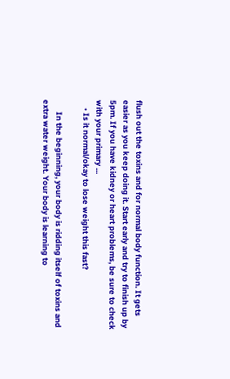flush out the toxins and for normal body function. It gets easier as you keep doing it. Start early and try to finish up by 5pm. If you have kidney or heart problems, be sure to check with your primary ...
    • Is it normal/okay to lose weight this fast?

      In the beginning, your body is ridding itself of toxins and extra water weight. Your body is learning to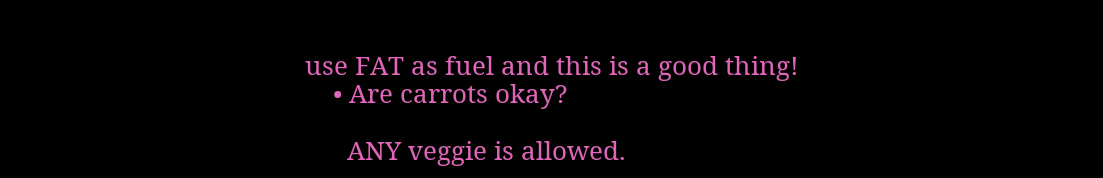use FAT as fuel and this is a good thing!
    • Are carrots okay?

      ANY veggie is allowed.